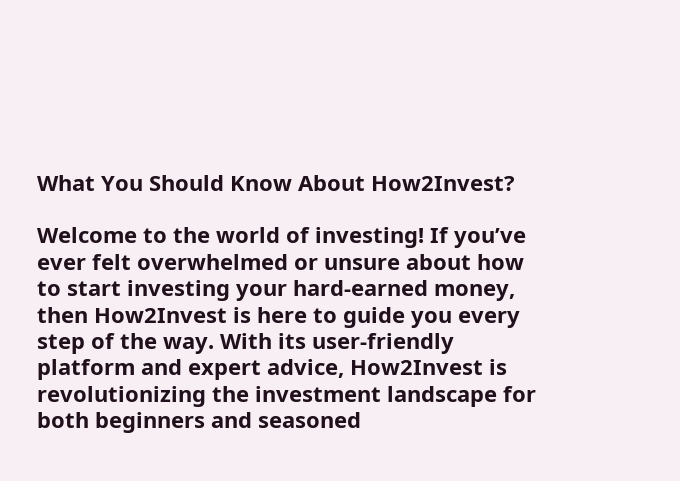What You Should Know About How2Invest?

Welcome to the world of investing! If you’ve ever felt overwhelmed or unsure about how to start investing your hard-earned money, then How2Invest is here to guide you every step of the way. With its user-friendly platform and expert advice, How2Invest is revolutionizing the investment landscape for both beginners and seasoned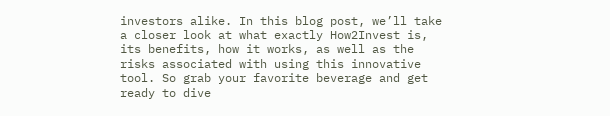investors alike. In this blog post, we’ll take a closer look at what exactly How2Invest is, its benefits, how it works, as well as the risks associated with using this innovative tool. So grab your favorite beverage and get ready to dive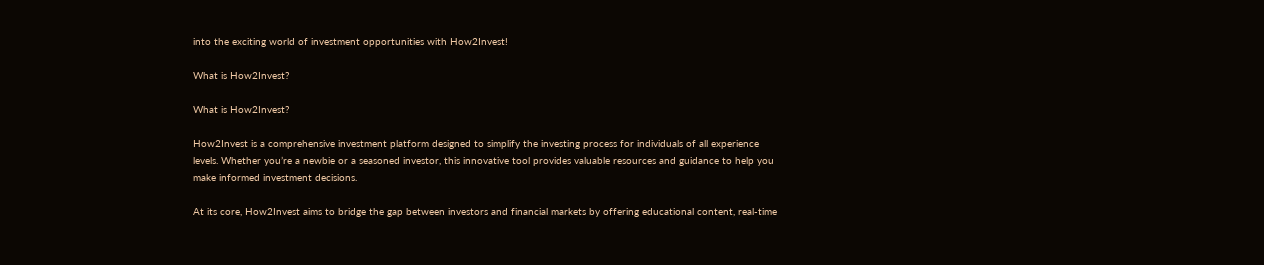into the exciting world of investment opportunities with How2Invest!

What is How2Invest?

What is How2Invest?

How2Invest is a comprehensive investment platform designed to simplify the investing process for individuals of all experience levels. Whether you’re a newbie or a seasoned investor, this innovative tool provides valuable resources and guidance to help you make informed investment decisions.

At its core, How2Invest aims to bridge the gap between investors and financial markets by offering educational content, real-time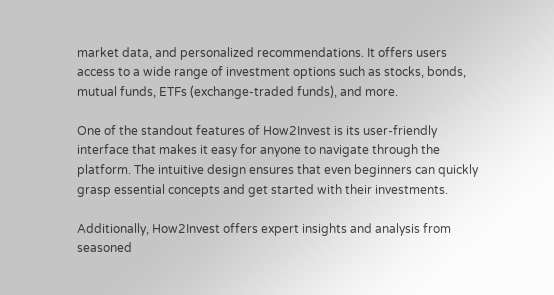market data, and personalized recommendations. It offers users access to a wide range of investment options such as stocks, bonds, mutual funds, ETFs (exchange-traded funds), and more.

One of the standout features of How2Invest is its user-friendly interface that makes it easy for anyone to navigate through the platform. The intuitive design ensures that even beginners can quickly grasp essential concepts and get started with their investments.

Additionally, How2Invest offers expert insights and analysis from seasoned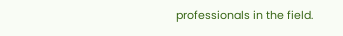professionals in the field.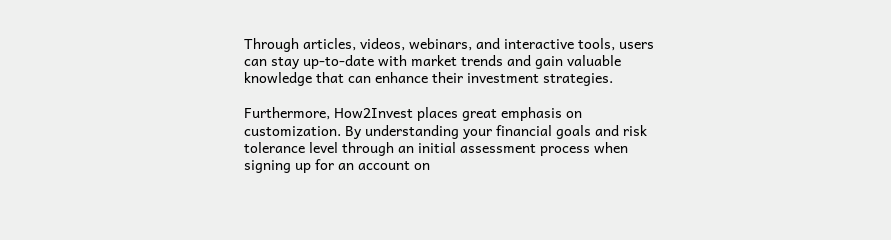Through articles, videos, webinars, and interactive tools, users can stay up-to-date with market trends and gain valuable knowledge that can enhance their investment strategies.

Furthermore, How2Invest places great emphasis on customization. By understanding your financial goals and risk tolerance level through an initial assessment process when signing up for an account on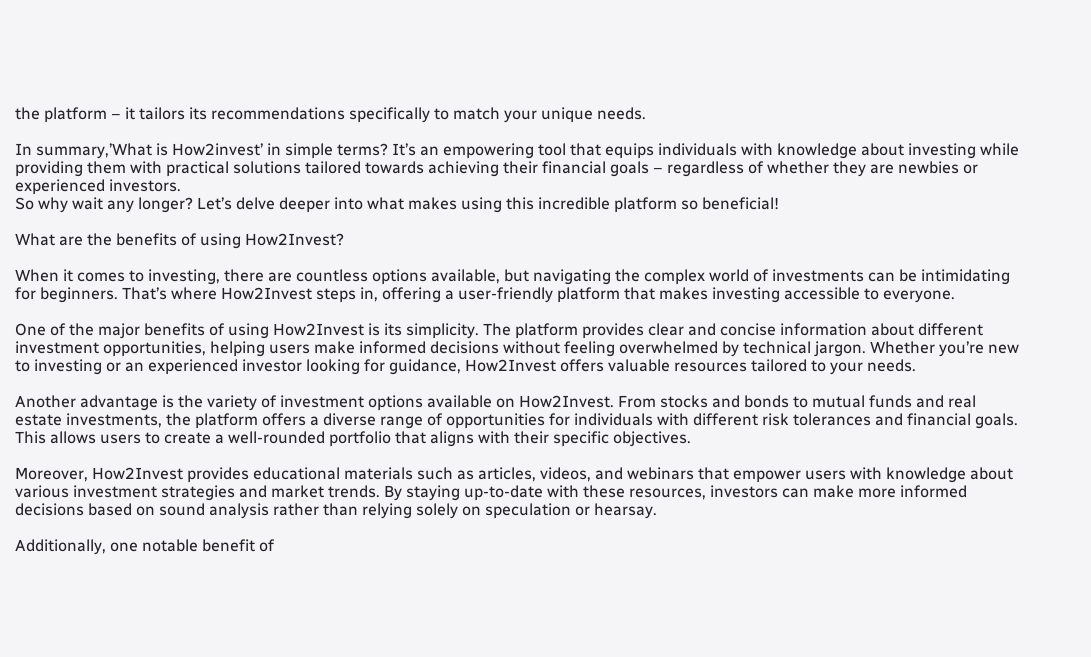the platform – it tailors its recommendations specifically to match your unique needs.

In summary,’What is How2invest’ in simple terms? It’s an empowering tool that equips individuals with knowledge about investing while providing them with practical solutions tailored towards achieving their financial goals – regardless of whether they are newbies or experienced investors.
So why wait any longer? Let’s delve deeper into what makes using this incredible platform so beneficial!

What are the benefits of using How2Invest?

When it comes to investing, there are countless options available, but navigating the complex world of investments can be intimidating for beginners. That’s where How2Invest steps in, offering a user-friendly platform that makes investing accessible to everyone.

One of the major benefits of using How2Invest is its simplicity. The platform provides clear and concise information about different investment opportunities, helping users make informed decisions without feeling overwhelmed by technical jargon. Whether you’re new to investing or an experienced investor looking for guidance, How2Invest offers valuable resources tailored to your needs.

Another advantage is the variety of investment options available on How2Invest. From stocks and bonds to mutual funds and real estate investments, the platform offers a diverse range of opportunities for individuals with different risk tolerances and financial goals. This allows users to create a well-rounded portfolio that aligns with their specific objectives.

Moreover, How2Invest provides educational materials such as articles, videos, and webinars that empower users with knowledge about various investment strategies and market trends. By staying up-to-date with these resources, investors can make more informed decisions based on sound analysis rather than relying solely on speculation or hearsay.

Additionally, one notable benefit of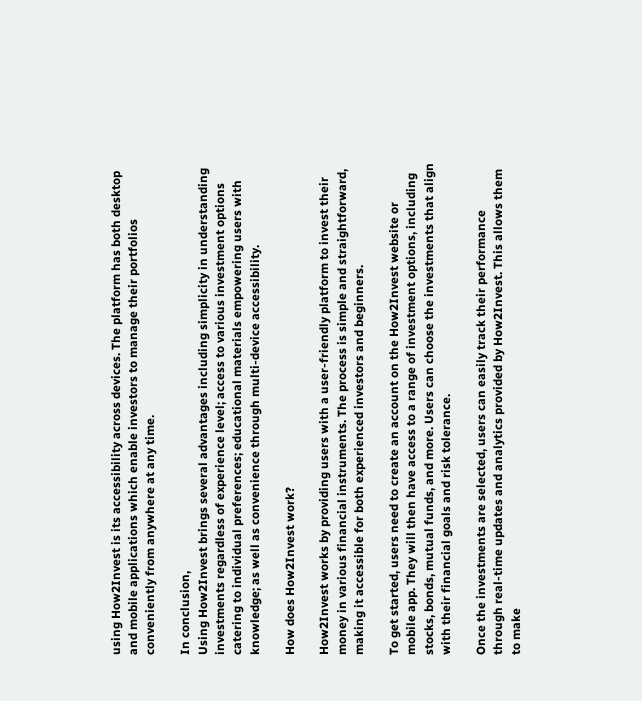using How2Invest is its accessibility across devices. The platform has both desktop and mobile applications which enable investors to manage their portfolios conveniently from anywhere at any time.

In conclusion,
Using How2Invest brings several advantages including simplicity in understanding investments regardless of experience level; access to various investment options catering to individual preferences; educational materials empowering users with knowledge; as well as convenience through multi-device accessibility.

How does How2Invest work?

How2Invest works by providing users with a user-friendly platform to invest their money in various financial instruments. The process is simple and straightforward, making it accessible for both experienced investors and beginners.

To get started, users need to create an account on the How2Invest website or mobile app. They will then have access to a range of investment options, including stocks, bonds, mutual funds, and more. Users can choose the investments that align with their financial goals and risk tolerance.

Once the investments are selected, users can easily track their performance through real-time updates and analytics provided by How2Invest. This allows them to make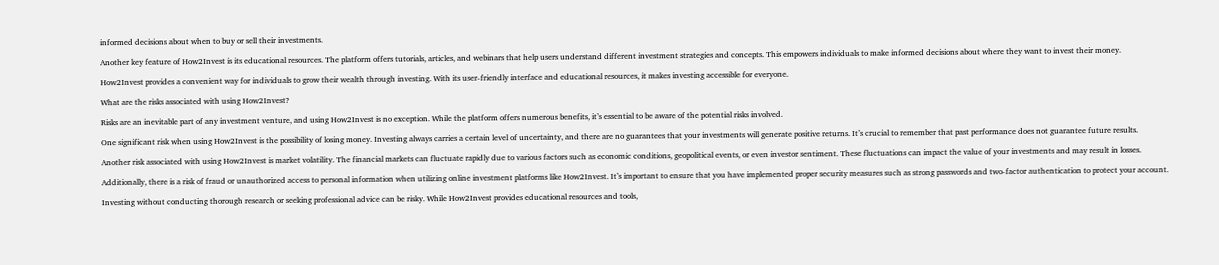informed decisions about when to buy or sell their investments.

Another key feature of How2Invest is its educational resources. The platform offers tutorials, articles, and webinars that help users understand different investment strategies and concepts. This empowers individuals to make informed decisions about where they want to invest their money.

How2Invest provides a convenient way for individuals to grow their wealth through investing. With its user-friendly interface and educational resources, it makes investing accessible for everyone.

What are the risks associated with using How2Invest?

Risks are an inevitable part of any investment venture, and using How2Invest is no exception. While the platform offers numerous benefits, it’s essential to be aware of the potential risks involved.

One significant risk when using How2Invest is the possibility of losing money. Investing always carries a certain level of uncertainty, and there are no guarantees that your investments will generate positive returns. It’s crucial to remember that past performance does not guarantee future results.

Another risk associated with using How2Invest is market volatility. The financial markets can fluctuate rapidly due to various factors such as economic conditions, geopolitical events, or even investor sentiment. These fluctuations can impact the value of your investments and may result in losses.

Additionally, there is a risk of fraud or unauthorized access to personal information when utilizing online investment platforms like How2Invest. It’s important to ensure that you have implemented proper security measures such as strong passwords and two-factor authentication to protect your account.

Investing without conducting thorough research or seeking professional advice can be risky. While How2Invest provides educational resources and tools,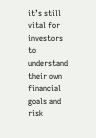it’s still vital for investors to understand their own financial goals and risk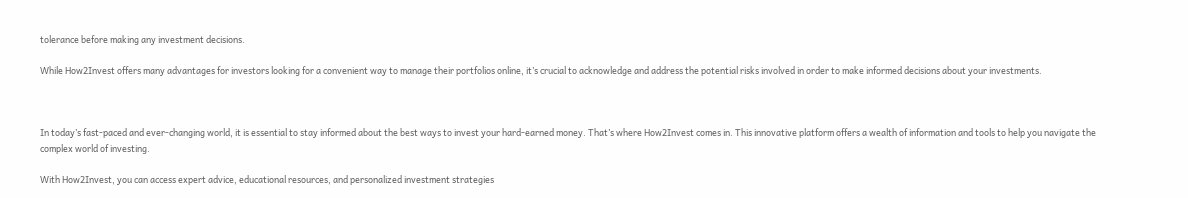tolerance before making any investment decisions.

While How2Invest offers many advantages for investors looking for a convenient way to manage their portfolios online, it’s crucial to acknowledge and address the potential risks involved in order to make informed decisions about your investments.



In today’s fast-paced and ever-changing world, it is essential to stay informed about the best ways to invest your hard-earned money. That’s where How2Invest comes in. This innovative platform offers a wealth of information and tools to help you navigate the complex world of investing.

With How2Invest, you can access expert advice, educational resources, and personalized investment strategies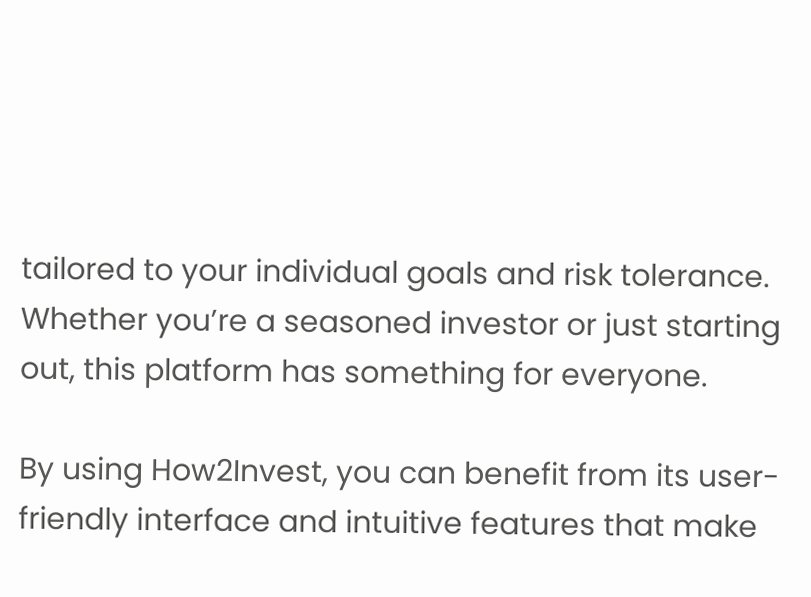tailored to your individual goals and risk tolerance. Whether you’re a seasoned investor or just starting out, this platform has something for everyone.

By using How2Invest, you can benefit from its user-friendly interface and intuitive features that make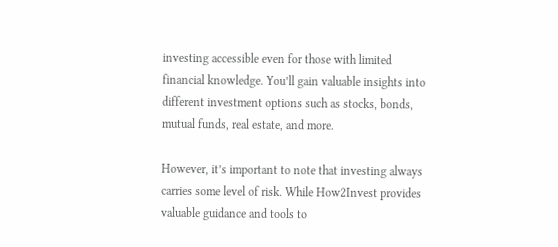investing accessible even for those with limited financial knowledge. You’ll gain valuable insights into different investment options such as stocks, bonds, mutual funds, real estate, and more.

However, it’s important to note that investing always carries some level of risk. While How2Invest provides valuable guidance and tools to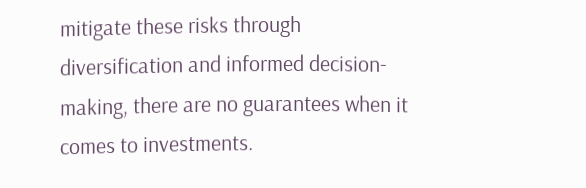mitigate these risks through diversification and informed decision-making, there are no guarantees when it comes to investments.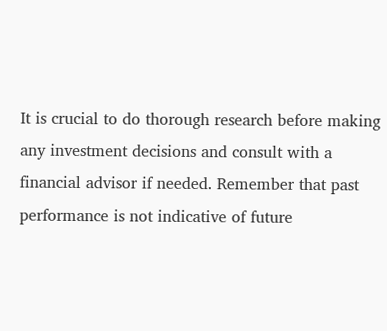It is crucial to do thorough research before making any investment decisions and consult with a financial advisor if needed. Remember that past performance is not indicative of future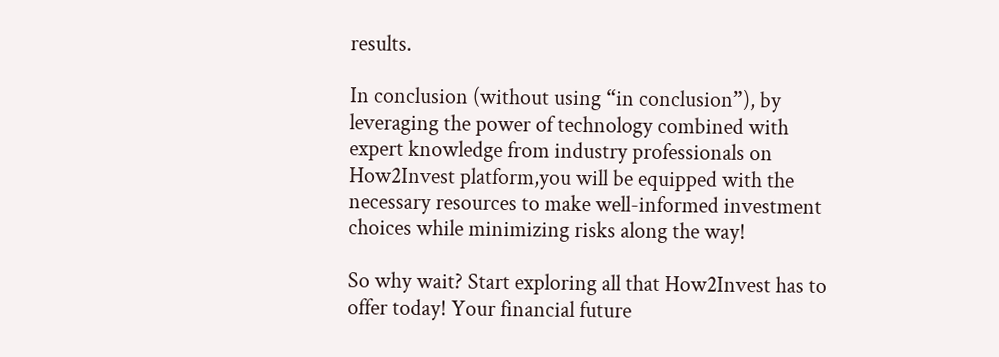results.

In conclusion (without using “in conclusion”), by leveraging the power of technology combined with expert knowledge from industry professionals on How2Invest platform,you will be equipped with the necessary resources to make well-informed investment choices while minimizing risks along the way!

So why wait? Start exploring all that How2Invest has to offer today! Your financial future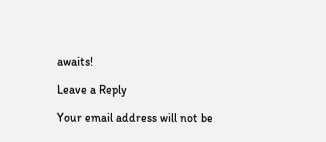awaits!

Leave a Reply

Your email address will not be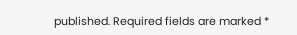published. Required fields are marked *